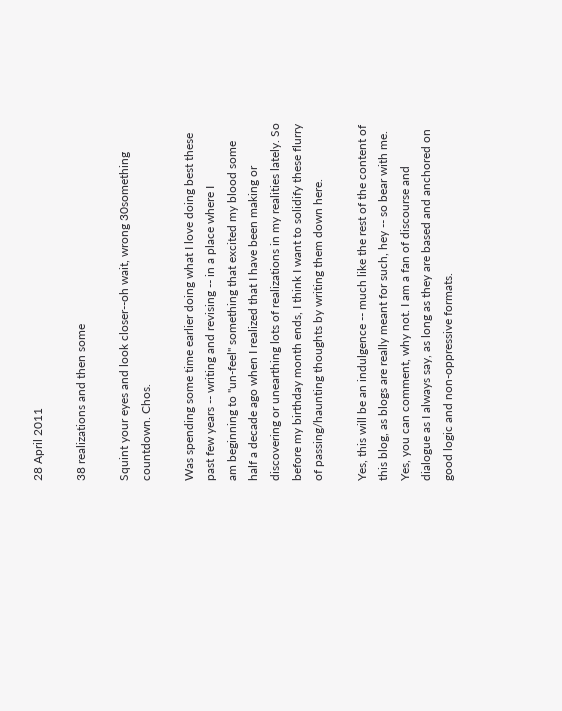28 April 2011

38 realizations and then some

Squint your eyes and look closer--oh wait, wrong 30something countdown. Chos.

Was spending some time earlier doing what I love doing best these past few years -- writing and revising -- in a place where I
am beginning to "un-feel" something that excited my blood some half a decade ago when I realized that I have been making or discovering or unearthing lots of realizations in my realities lately. So before my birthday month ends, I think I want to solidify these flurry of passing/haunting thoughts by writing them down here.

Yes, this will be an indulgence -- much like the rest of the content of this blog, as blogs are really meant for such, hey -- so bear with me. Yes, you can comment, why not. I am a fan of discourse and dialogue as I always say, as long as they are based and anchored on good logic and non-oppressive formats.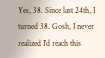Yes, 38. Since last 24th, I turned 38. Gosh, I never realized I'd reach this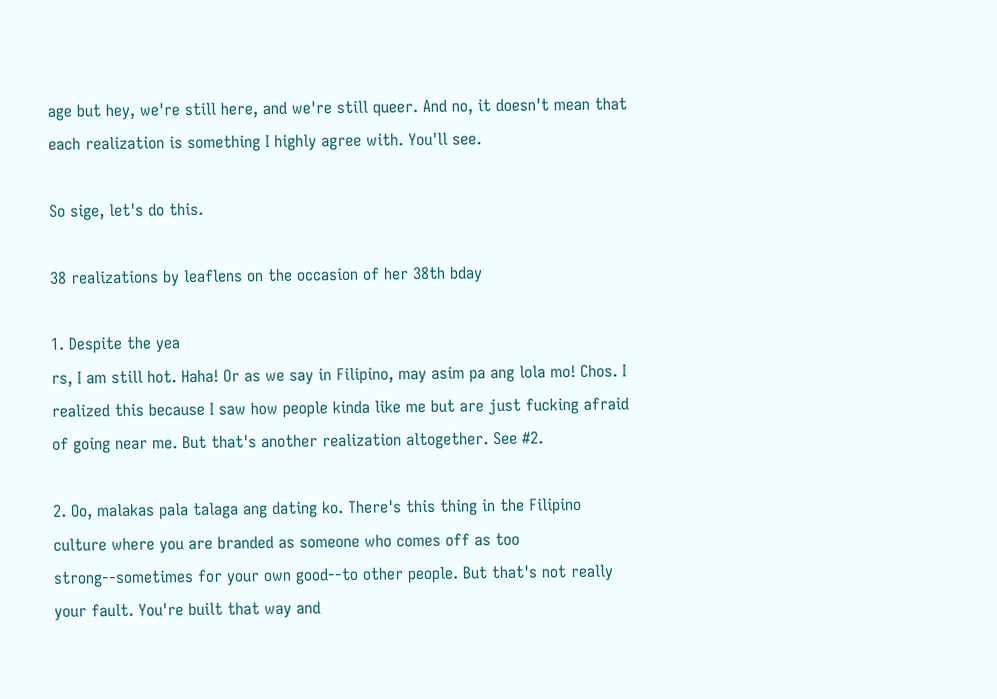age but hey, we're still here, and we're still queer. And no, it doesn't mean that each realization is something I highly agree with. You'll see.

So sige, let's do this.

38 realizations by leaflens on the occasion of her 38th bday

1. Despite the yea
rs, I am still hot. Haha! Or as we say in Filipino, may asim pa ang lola mo! Chos. I realized this because I saw how people kinda like me but are just fucking afraid of going near me. But that's another realization altogether. See #2.

2. Oo, malakas pala talaga ang dating ko. There's this thing in the Filipino culture where you are branded as someone who comes off as too strong--sometimes for your own good--to other people. But that's not really your fault. You're built that way and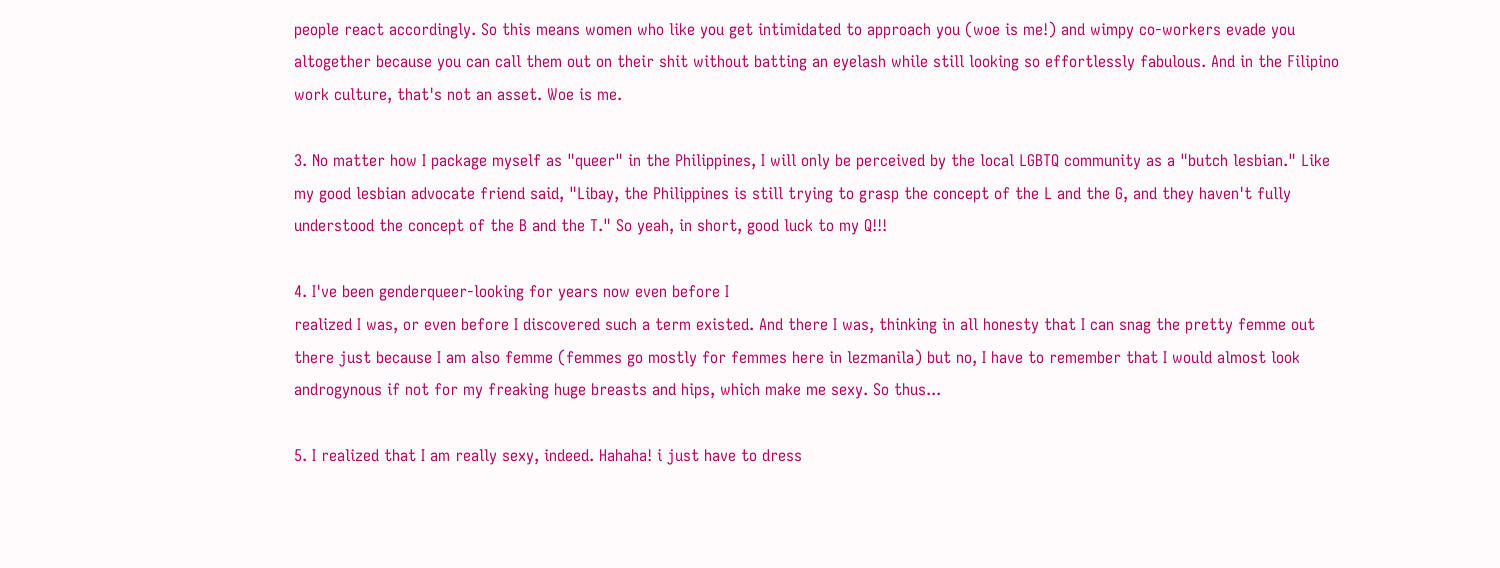people react accordingly. So this means women who like you get intimidated to approach you (woe is me!) and wimpy co-workers evade you altogether because you can call them out on their shit without batting an eyelash while still looking so effortlessly fabulous. And in the Filipino work culture, that's not an asset. Woe is me.

3. No matter how I package myself as "queer" in the Philippines, I will only be perceived by the local LGBTQ community as a "butch lesbian." Like my good lesbian advocate friend said, "Libay, the Philippines is still trying to grasp the concept of the L and the G, and they haven't fully understood the concept of the B and the T." So yeah, in short, good luck to my Q!!!

4. I've been genderqueer-looking for years now even before I
realized I was, or even before I discovered such a term existed. And there I was, thinking in all honesty that I can snag the pretty femme out there just because I am also femme (femmes go mostly for femmes here in lezmanila) but no, I have to remember that I would almost look androgynous if not for my freaking huge breasts and hips, which make me sexy. So thus...

5. I realized that I am really sexy, indeed. Hahaha! i just have to dress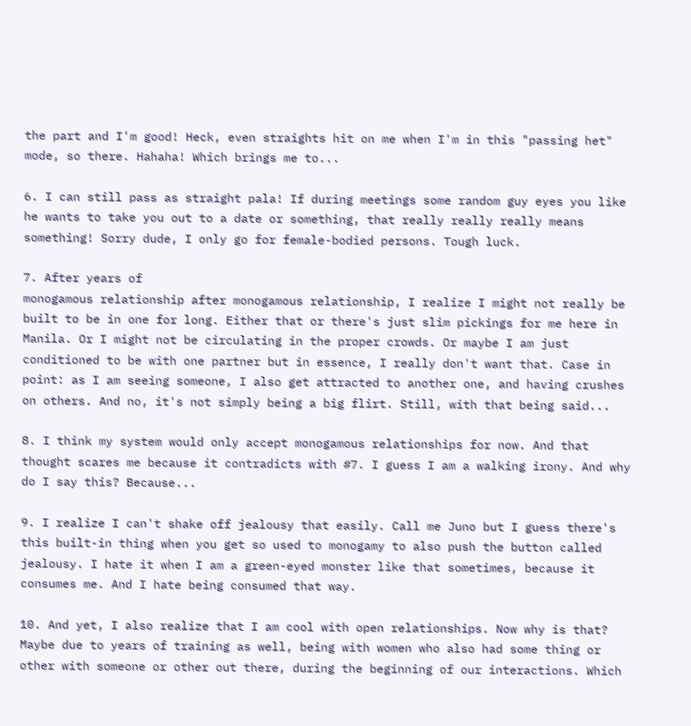the part and I'm good! Heck, even straights hit on me when I'm in this "passing het" mode, so there. Hahaha! Which brings me to...

6. I can still pass as straight pala! If during meetings some random guy eyes you like he wants to take you out to a date or something, that really really really means something! Sorry dude, I only go for female-bodied persons. Tough luck.

7. After years of
monogamous relationship after monogamous relationship, I realize I might not really be built to be in one for long. Either that or there's just slim pickings for me here in Manila. Or I might not be circulating in the proper crowds. Or maybe I am just conditioned to be with one partner but in essence, I really don't want that. Case in point: as I am seeing someone, I also get attracted to another one, and having crushes on others. And no, it's not simply being a big flirt. Still, with that being said...

8. I think my system would only accept monogamous relationships for now. And that thought scares me because it contradicts with #7. I guess I am a walking irony. And why do I say this? Because...

9. I realize I can't shake off jealousy that easily. Call me Juno but I guess there's this built-in thing when you get so used to monogamy to also push the button called jealousy. I hate it when I am a green-eyed monster like that sometimes, because it consumes me. And I hate being consumed that way.

10. And yet, I also realize that I am cool with open relationships. Now why is that? Maybe due to years of training as well, being with women who also had some thing or other with someone or other out there, during the beginning of our interactions. Which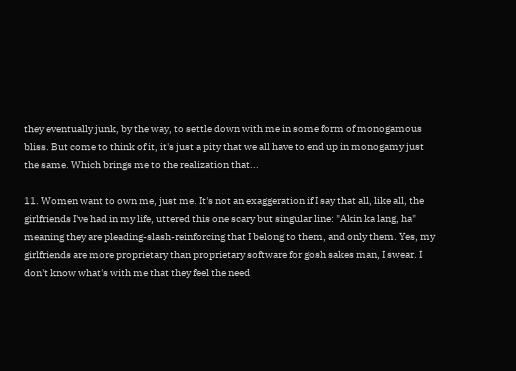they eventually junk, by the way, to settle down with me in some form of monogamous bliss. But come to think of it, it's just a pity that we all have to end up in monogamy just the same. Which brings me to the realization that...

11. Women want to own me, just me. It's not an exaggeration if I say that all, like all, the girlfriends I've had in my life, uttered this one scary but singular line: "Akin ka lang, ha" meaning they are pleading-slash-reinforcing that I belong to them, and only them. Yes, my girlfriends are more proprietary than proprietary software for gosh sakes man, I swear. I don't know what's with me that they feel the need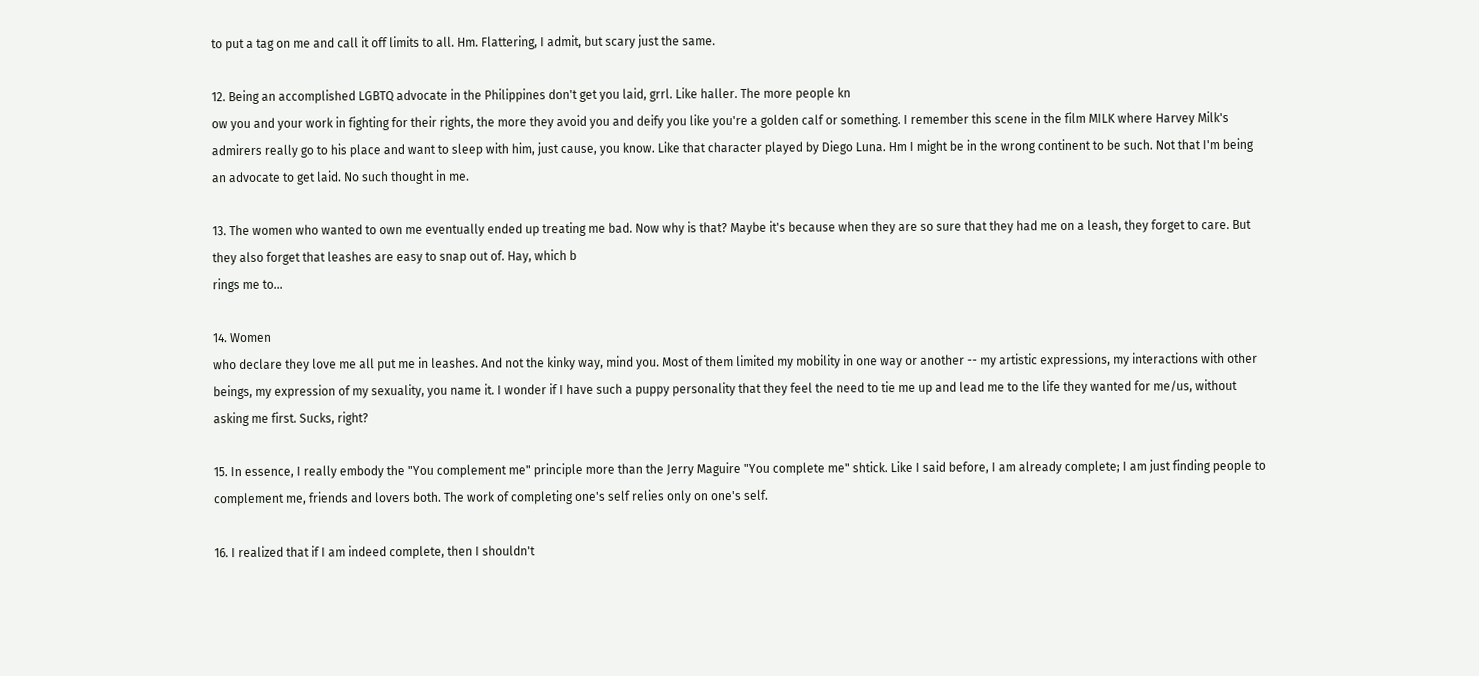to put a tag on me and call it off limits to all. Hm. Flattering, I admit, but scary just the same.

12. Being an accomplished LGBTQ advocate in the Philippines don't get you laid, grrl. Like haller. The more people kn
ow you and your work in fighting for their rights, the more they avoid you and deify you like you're a golden calf or something. I remember this scene in the film MILK where Harvey Milk's admirers really go to his place and want to sleep with him, just cause, you know. Like that character played by Diego Luna. Hm I might be in the wrong continent to be such. Not that I'm being an advocate to get laid. No such thought in me.

13. The women who wanted to own me eventually ended up treating me bad. Now why is that? Maybe it's because when they are so sure that they had me on a leash, they forget to care. But they also forget that leashes are easy to snap out of. Hay, which b
rings me to...

14. Women
who declare they love me all put me in leashes. And not the kinky way, mind you. Most of them limited my mobility in one way or another -- my artistic expressions, my interactions with other beings, my expression of my sexuality, you name it. I wonder if I have such a puppy personality that they feel the need to tie me up and lead me to the life they wanted for me/us, without asking me first. Sucks, right?

15. In essence, I really embody the "You complement me" principle more than the Jerry Maguire "You complete me" shtick. Like I said before, I am already complete; I am just finding people to complement me, friends and lovers both. The work of completing one's self relies only on one's self.

16. I realized that if I am indeed complete, then I shouldn't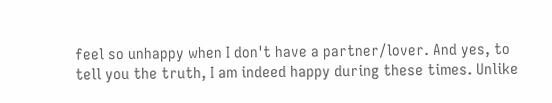feel so unhappy when I don't have a partner/lover. And yes, to tell you the truth, I am indeed happy during these times. Unlike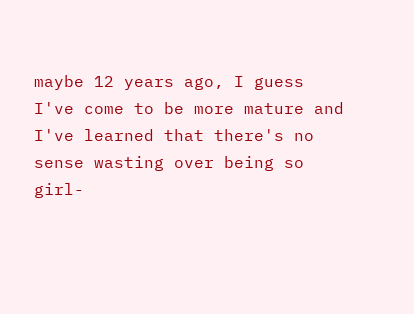maybe 12 years ago, I guess I've come to be more mature and I've learned that there's no sense wasting over being so girl-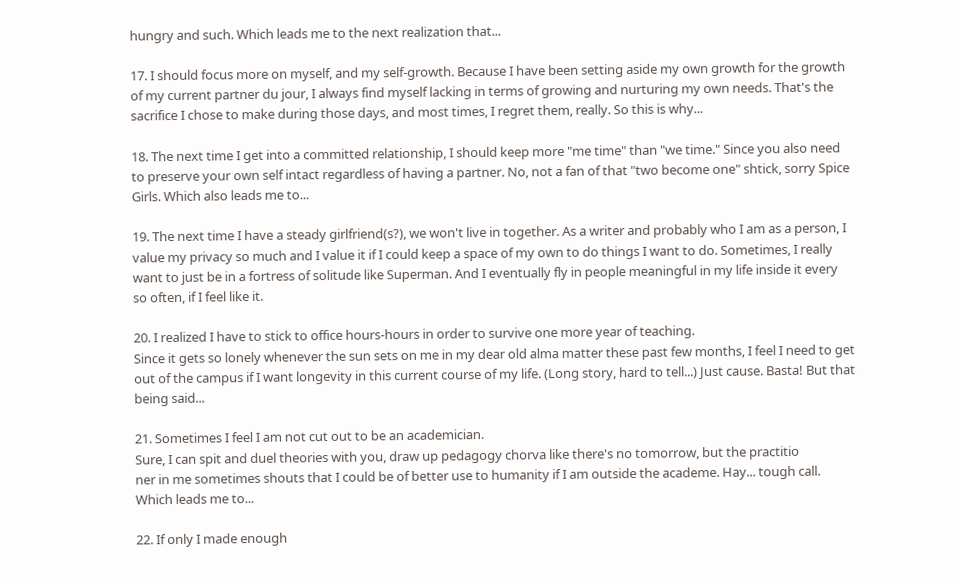hungry and such. Which leads me to the next realization that...

17. I should focus more on myself, and my self-growth. Because I have been setting aside my own growth for the growth of my current partner du jour, I always find myself lacking in terms of growing and nurturing my own needs. That's the sacrifice I chose to make during those days, and most times, I regret them, really. So this is why...

18. The next time I get into a committed relationship, I should keep more "me time" than "we time." Since you also need to preserve your own self intact regardless of having a partner. No, not a fan of that "two become one" shtick, sorry Spice Girls. Which also leads me to...

19. The next time I have a steady girlfriend(s?), we won't live in together. As a writer and probably who I am as a person, I value my privacy so much and I value it if I could keep a space of my own to do things I want to do. Sometimes, I really want to just be in a fortress of solitude like Superman. And I eventually fly in people meaningful in my life inside it every so often, if I feel like it.

20. I realized I have to stick to office hours-hours in order to survive one more year of teaching.
Since it gets so lonely whenever the sun sets on me in my dear old alma matter these past few months, I feel I need to get out of the campus if I want longevity in this current course of my life. (Long story, hard to tell...) Just cause. Basta! But that being said...

21. Sometimes I feel I am not cut out to be an academician.
Sure, I can spit and duel theories with you, draw up pedagogy chorva like there's no tomorrow, but the practitio
ner in me sometimes shouts that I could be of better use to humanity if I am outside the academe. Hay... tough call. Which leads me to...

22. If only I made enough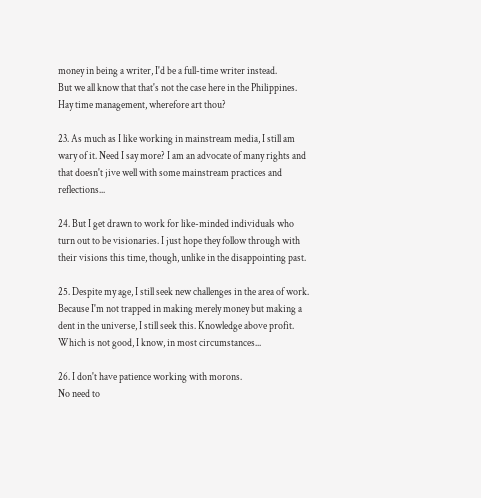money in being a writer, I'd be a full-time writer instead.
But we all know that that's not the case here in the Philippines. Hay time management, wherefore art thou?

23. As much as I like working in mainstream media, I still am wary of it. Need I say more? I am an advocate of many rights and that doesn't jive well with some mainstream practices and reflections...

24. But I get drawn to work for like-minded individuals who turn out to be visionaries. I just hope they follow through with their visions this time, though, unlike in the disappointing past.

25. Despite my age, I still seek new challenges in the area of work. Because I'm not trapped in making merely money but making a dent in the universe, I still seek this. Knowledge above profit. Which is not good, I know, in most circumstances...

26. I don't have patience working with morons.
No need to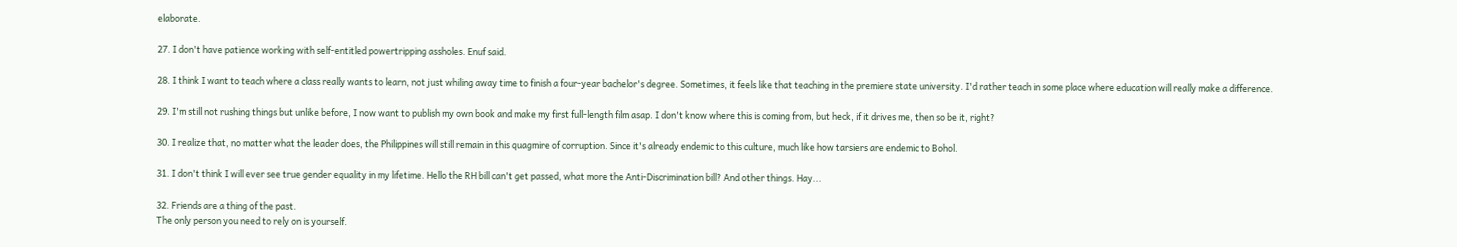elaborate.

27. I don't have patience working with self-entitled powertripping assholes. Enuf said.

28. I think I want to teach where a class really wants to learn, not just whiling away time to finish a four-year bachelor's degree. Sometimes, it feels like that teaching in the premiere state university. I'd rather teach in some place where education will really make a difference.

29. I'm still not rushing things but unlike before, I now want to publish my own book and make my first full-length film asap. I don't know where this is coming from, but heck, if it drives me, then so be it, right?

30. I realize that, no matter what the leader does, the Philippines will still remain in this quagmire of corruption. Since it's already endemic to this culture, much like how tarsiers are endemic to Bohol.

31. I don't think I will ever see true gender equality in my lifetime. Hello the RH bill can't get passed, what more the Anti-Discrimination bill? And other things. Hay...

32. Friends are a thing of the past.
The only person you need to rely on is yourself.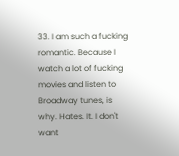33. I am such a fucking romantic. Because I watch a lot of fucking movies and listen to Broadway tunes, is why. Hates. It. I don't want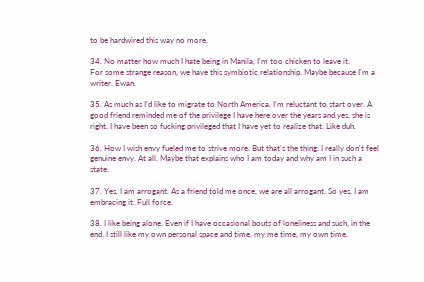to be hardwired this way no more.

34. No matter how much I hate being in Manila, I'm too chicken to leave it.
For some strange reason, we have this symbiotic relationship. Maybe because I'm a writer. Ewan.

35. As much as I'd like to migrate to North America, I'm reluctant to start over. A good friend reminded me of the privilege I have here over the years and yes, she is right. I have been so fucking privileged that I have yet to realize that. Like duh.

36. How I wish envy fueled me to strive more. But that's the thing: I really don't feel genuine envy. At all. Maybe that explains who I am today and why am I in such a state.

37. Yes, I am arrogant. As a friend told me once, we are all arrogant. So yes, I am embracing it. Full force.

38. I like being alone. Even if I have occasional bouts of loneliness and such, in the end, I still like my own personal space and time, my me time, my own time.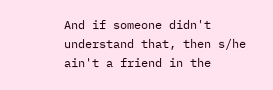And if someone didn't understand that, then s/he ain't a friend in the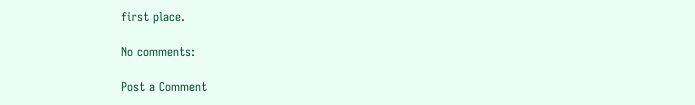first place.

No comments:

Post a Comment